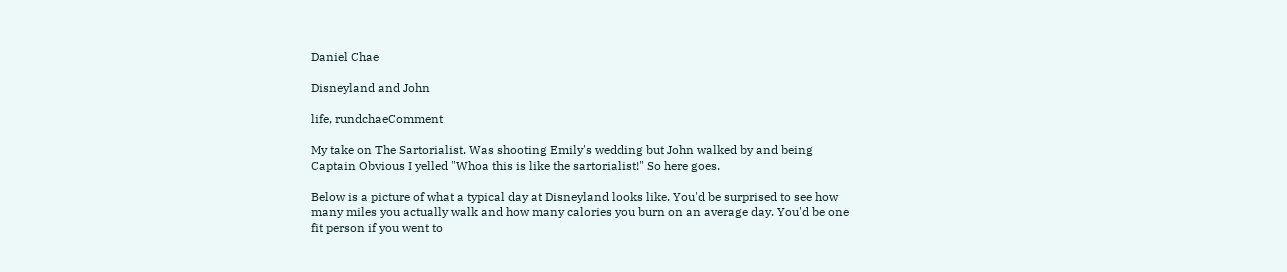Daniel Chae

Disneyland and John

life, rundchaeComment

My take on The Sartorialist. Was shooting Emily's wedding but John walked by and being Captain Obvious I yelled "Whoa this is like the sartorialist!" So here goes.

Below is a picture of what a typical day at Disneyland looks like. You'd be surprised to see how many miles you actually walk and how many calories you burn on an average day. You'd be one fit person if you went to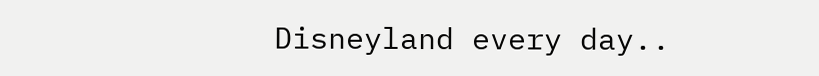Disneyland every day..